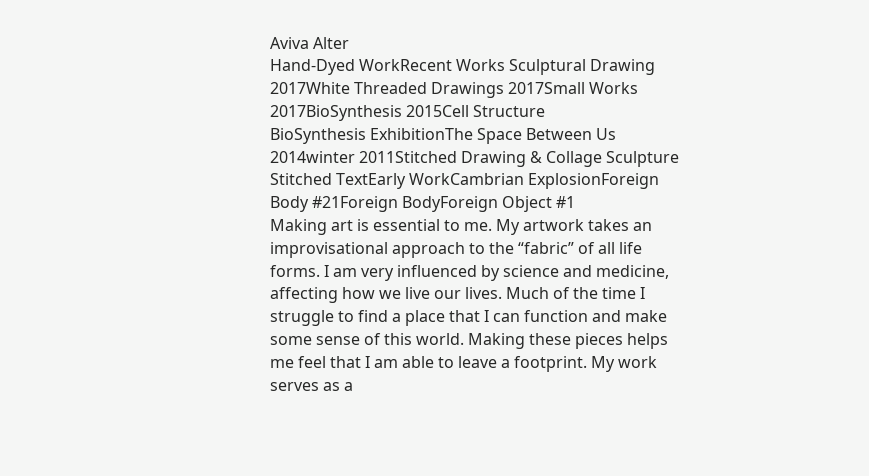Aviva Alter
Hand-Dyed WorkRecent Works Sculptural Drawing
2017White Threaded Drawings 2017Small Works 2017BioSynthesis 2015Cell Structure
BioSynthesis ExhibitionThe Space Between Us 2014winter 2011Stitched Drawing & Collage Sculpture Stitched TextEarly WorkCambrian ExplosionForeign Body #21Foreign BodyForeign Object #1
Making art is essential to me. My artwork takes an improvisational approach to the “fabric” of all life forms. I am very influenced by science and medicine, affecting how we live our lives. Much of the time I struggle to find a place that I can function and make some sense of this world. Making these pieces helps me feel that I am able to leave a footprint. My work serves as a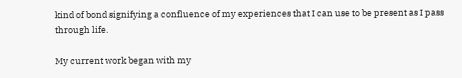kind of bond signifying a confluence of my experiences that I can use to be present as I pass through life.

My current work began with my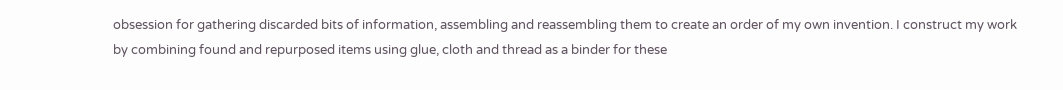obsession for gathering discarded bits of information, assembling and reassembling them to create an order of my own invention. I construct my work by combining found and repurposed items using glue, cloth and thread as a binder for these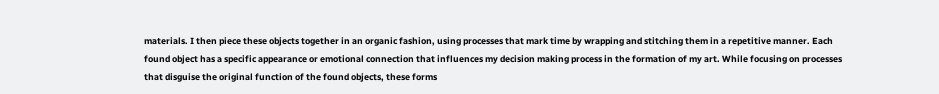materials. I then piece these objects together in an organic fashion, using processes that mark time by wrapping and stitching them in a repetitive manner. Each found object has a specific appearance or emotional connection that influences my decision making process in the formation of my art. While focusing on processes that disguise the original function of the found objects, these forms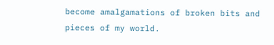become amalgamations of broken bits and pieces of my world.